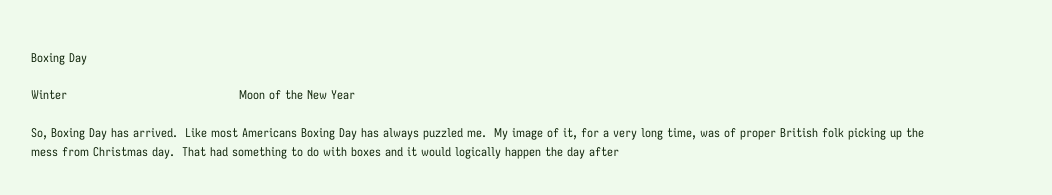Boxing Day

Winter                                           Moon of the New Year

So, Boxing Day has arrived.  Like most Americans Boxing Day has always puzzled me.  My image of it, for a very long time, was of proper British folk picking up the mess from Christmas day.  That had something to do with boxes and it would logically happen the day after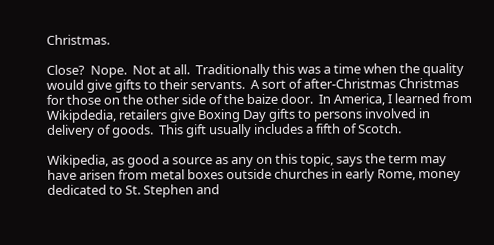Christmas.

Close?  Nope.  Not at all.  Traditionally this was a time when the quality would give gifts to their servants.  A sort of after-Christmas Christmas for those on the other side of the baize door.  In America, I learned from Wikipdedia, retailers give Boxing Day gifts to persons involved in delivery of goods.  This gift usually includes a fifth of Scotch.

Wikipedia, as good a source as any on this topic, says the term may have arisen from metal boxes outside churches in early Rome, money dedicated to St. Stephen and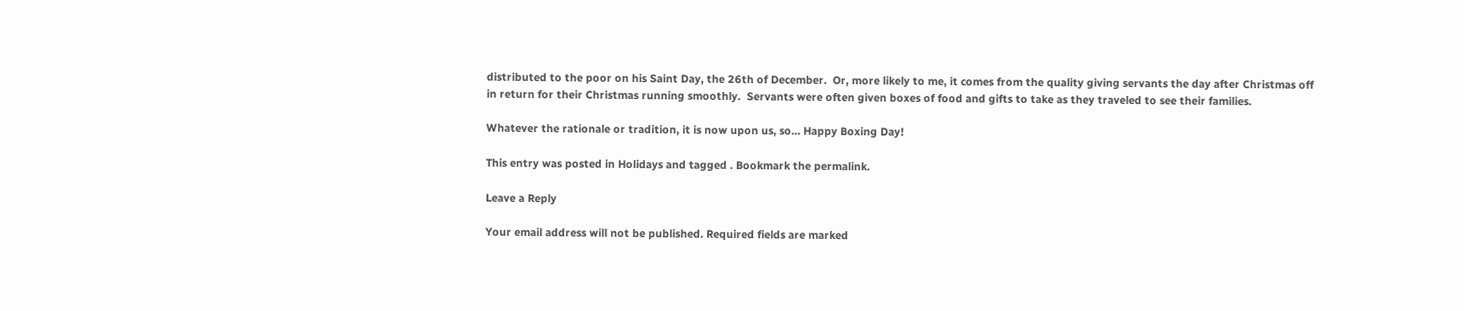distributed to the poor on his Saint Day, the 26th of December.  Or, more likely to me, it comes from the quality giving servants the day after Christmas off in return for their Christmas running smoothly.  Servants were often given boxes of food and gifts to take as they traveled to see their families.

Whatever the rationale or tradition, it is now upon us, so… Happy Boxing Day!

This entry was posted in Holidays and tagged . Bookmark the permalink.

Leave a Reply

Your email address will not be published. Required fields are marked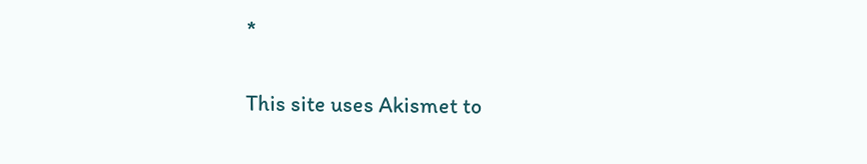*

This site uses Akismet to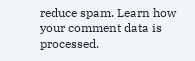reduce spam. Learn how your comment data is processed.